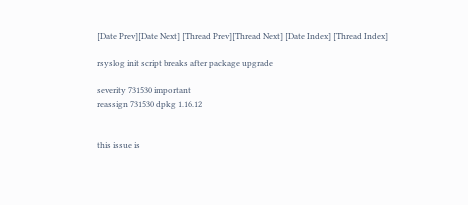[Date Prev][Date Next] [Thread Prev][Thread Next] [Date Index] [Thread Index]

rsyslog init script breaks after package upgrade

severity 731530 important
reassign 731530 dpkg 1.16.12


this issue is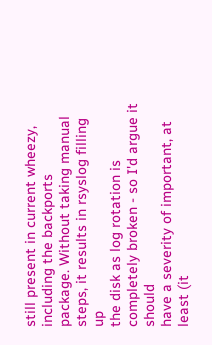still present in current wheezy, including the backports
package. Without taking manual steps, it results in rsyslog filling up
the disk as log rotation is completely broken - so I'd argue it should
have a severity of important, at least (it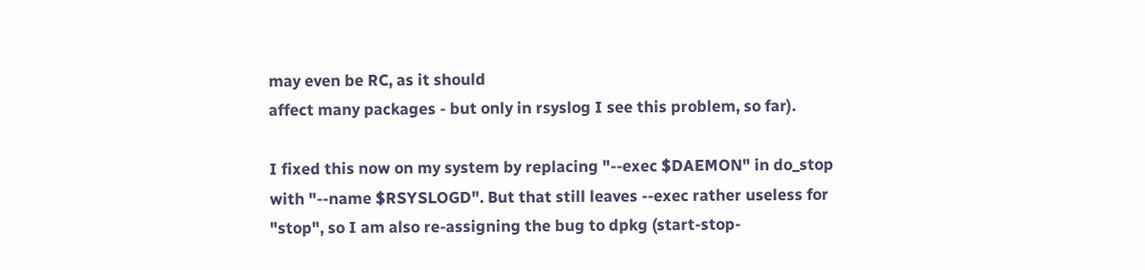may even be RC, as it should
affect many packages - but only in rsyslog I see this problem, so far).

I fixed this now on my system by replacing "--exec $DAEMON" in do_stop
with "--name $RSYSLOGD". But that still leaves --exec rather useless for
"stop", so I am also re-assigning the bug to dpkg (start-stop-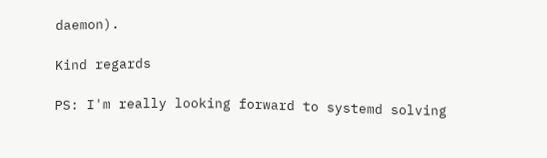daemon).

Kind regards

PS: I'm really looking forward to systemd solving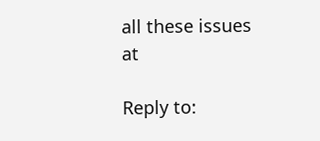all these issues at

Reply to: